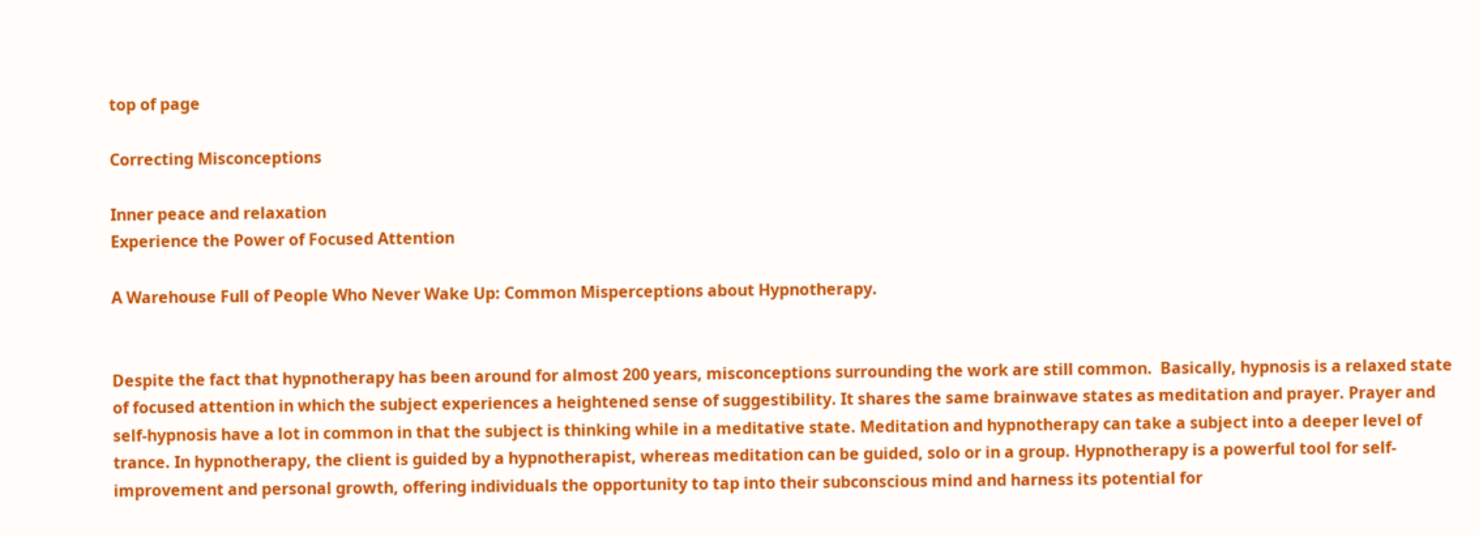top of page

Correcting Misconceptions

Inner peace and relaxation
Experience the Power of Focused Attention

A Warehouse Full of People Who Never Wake Up: Common Misperceptions about Hypnotherapy.


Despite the fact that hypnotherapy has been around for almost 200 years, misconceptions surrounding the work are still common.  Basically, hypnosis is a relaxed state of focused attention in which the subject experiences a heightened sense of suggestibility. It shares the same brainwave states as meditation and prayer. Prayer and self-hypnosis have a lot in common in that the subject is thinking while in a meditative state. Meditation and hypnotherapy can take a subject into a deeper level of trance. In hypnotherapy, the client is guided by a hypnotherapist, whereas meditation can be guided, solo or in a group. Hypnotherapy is a powerful tool for self-improvement and personal growth, offering individuals the opportunity to tap into their subconscious mind and harness its potential for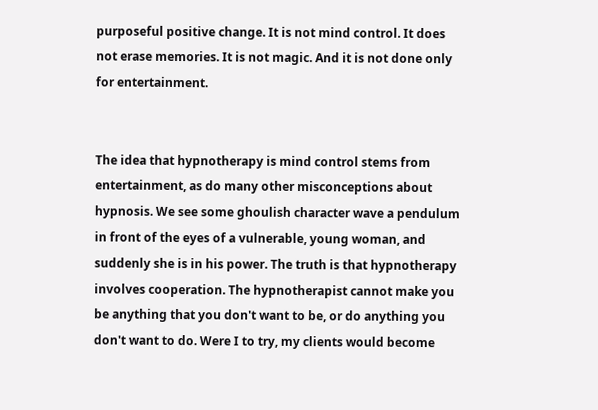purposeful positive change. It is not mind control. It does not erase memories. It is not magic. And it is not done only for entertainment.


The idea that hypnotherapy is mind control stems from entertainment, as do many other misconceptions about hypnosis. We see some ghoulish character wave a pendulum in front of the eyes of a vulnerable, young woman, and suddenly she is in his power. The truth is that hypnotherapy involves cooperation. The hypnotherapist cannot make you be anything that you don't want to be, or do anything you don't want to do. Were I to try, my clients would become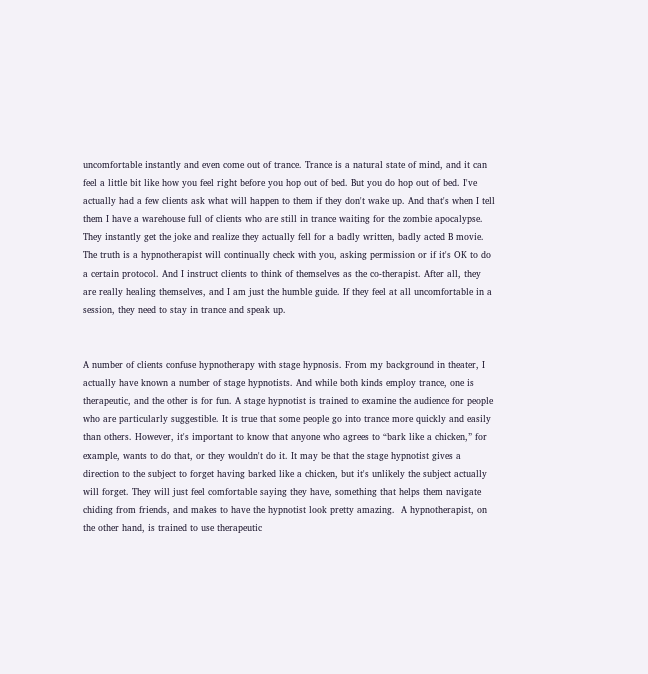uncomfortable instantly and even come out of trance. Trance is a natural state of mind, and it can feel a little bit like how you feel right before you hop out of bed. But you do hop out of bed. I've actually had a few clients ask what will happen to them if they don't wake up. And that's when I tell them I have a warehouse full of clients who are still in trance waiting for the zombie apocalypse. They instantly get the joke and realize they actually fell for a badly written, badly acted B movie. The truth is a hypnotherapist will continually check with you, asking permission or if it's OK to do a certain protocol. And I instruct clients to think of themselves as the co-therapist. After all, they are really healing themselves, and I am just the humble guide. If they feel at all uncomfortable in a session, they need to stay in trance and speak up.


A number of clients confuse hypnotherapy with stage hypnosis. From my background in theater, I actually have known a number of stage hypnotists. And while both kinds employ trance, one is therapeutic, and the other is for fun. A stage hypnotist is trained to examine the audience for people who are particularly suggestible. It is true that some people go into trance more quickly and easily than others. However, it's important to know that anyone who agrees to “bark like a chicken,” for example, wants to do that, or they wouldn't do it. It may be that the stage hypnotist gives a direction to the subject to forget having barked like a chicken, but it's unlikely the subject actually will forget. They will just feel comfortable saying they have, something that helps them navigate chiding from friends, and makes to have the hypnotist look pretty amazing.  A hypnotherapist, on the other hand, is trained to use therapeutic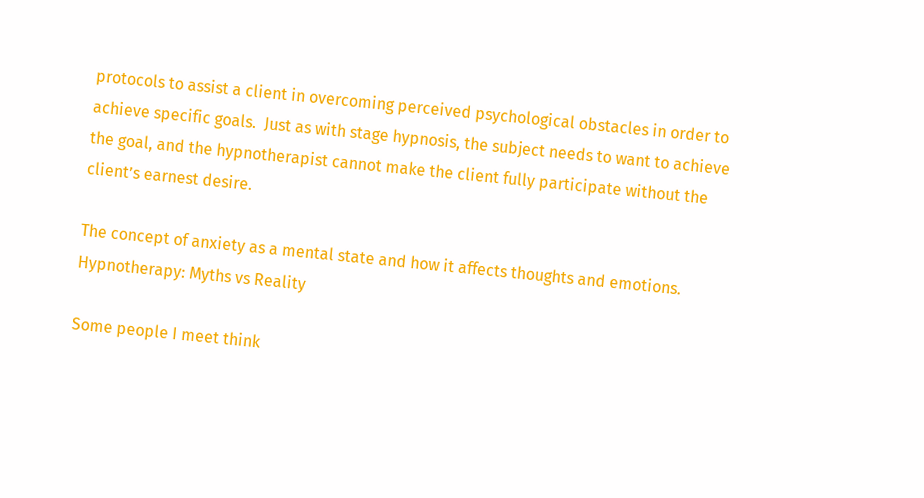protocols to assist a client in overcoming perceived psychological obstacles in order to achieve specific goals.  Just as with stage hypnosis, the subject needs to want to achieve the goal, and the hypnotherapist cannot make the client fully participate without the client’s earnest desire.

The concept of anxiety as a mental state and how it affects thoughts and emotions.
Hypnotherapy: Myths vs Reality

Some people I meet think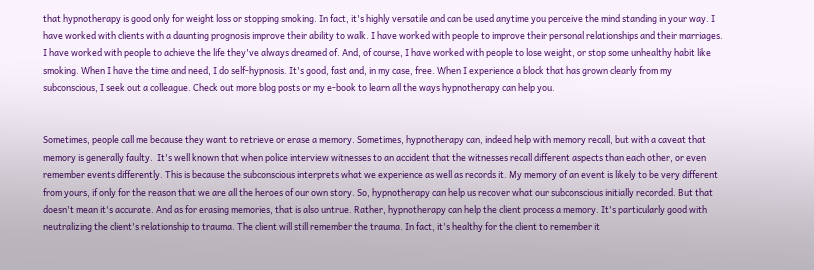that hypnotherapy is good only for weight loss or stopping smoking. In fact, it's highly versatile and can be used anytime you perceive the mind standing in your way. I have worked with clients with a daunting prognosis improve their ability to walk. I have worked with people to improve their personal relationships and their marriages. I have worked with people to achieve the life they've always dreamed of. And, of course, I have worked with people to lose weight, or stop some unhealthy habit like smoking. When I have the time and need, I do self-hypnosis. It's good, fast and, in my case, free. When I experience a block that has grown clearly from my subconscious, I seek out a colleague. Check out more blog posts or my e-book to learn all the ways hypnotherapy can help you.


Sometimes, people call me because they want to retrieve or erase a memory. Sometimes, hypnotherapy can, indeed help with memory recall, but with a caveat that memory is generally faulty.  It's well known that when police interview witnesses to an accident that the witnesses recall different aspects than each other, or even remember events differently. This is because the subconscious interprets what we experience as well as records it. My memory of an event is likely to be very different from yours, if only for the reason that we are all the heroes of our own story. So, hypnotherapy can help us recover what our subconscious initially recorded. But that doesn't mean it's accurate. And as for erasing memories, that is also untrue. Rather, hypnotherapy can help the client process a memory. It's particularly good with neutralizing the client's relationship to trauma. The client will still remember the trauma. In fact, it's healthy for the client to remember it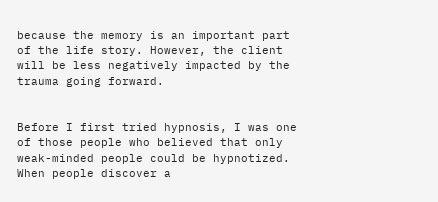because the memory is an important part of the life story. However, the client will be less negatively impacted by the trauma going forward.


Before I first tried hypnosis, I was one of those people who believed that only weak-minded people could be hypnotized. When people discover a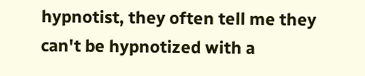hypnotist, they often tell me they can't be hypnotized with a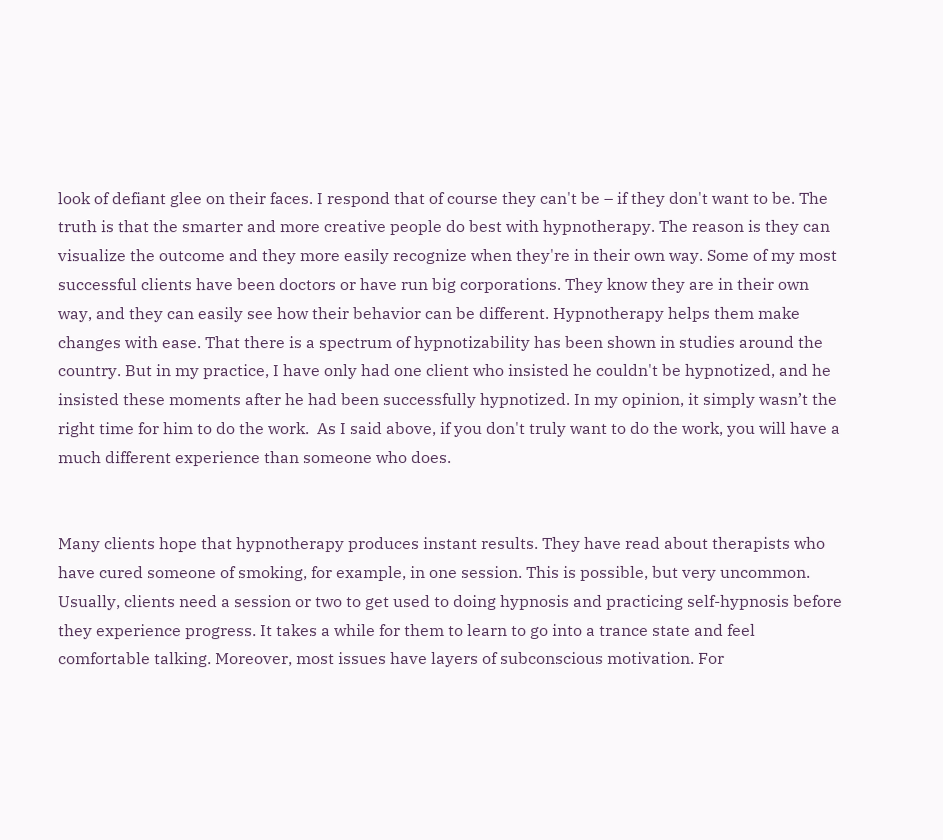look of defiant glee on their faces. I respond that of course they can't be – if they don't want to be. The truth is that the smarter and more creative people do best with hypnotherapy. The reason is they can visualize the outcome and they more easily recognize when they're in their own way. Some of my most successful clients have been doctors or have run big corporations. They know they are in their own way, and they can easily see how their behavior can be different. Hypnotherapy helps them make changes with ease. That there is a spectrum of hypnotizability has been shown in studies around the country. But in my practice, I have only had one client who insisted he couldn't be hypnotized, and he insisted these moments after he had been successfully hypnotized. In my opinion, it simply wasn’t the right time for him to do the work.  As I said above, if you don't truly want to do the work, you will have a much different experience than someone who does.


Many clients hope that hypnotherapy produces instant results. They have read about therapists who have cured someone of smoking, for example, in one session. This is possible, but very uncommon. Usually, clients need a session or two to get used to doing hypnosis and practicing self-hypnosis before they experience progress. It takes a while for them to learn to go into a trance state and feel comfortable talking. Moreover, most issues have layers of subconscious motivation. For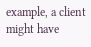example, a client might have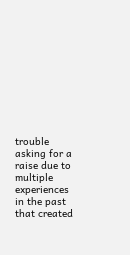trouble asking for a raise due to multiple experiences in the past that created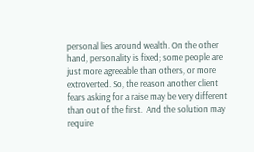personal lies around wealth. On the other hand, personality is fixed; some people are just more agreeable than others, or more extroverted. So, the reason another client fears asking for a raise may be very different than out of the first.  And the solution may require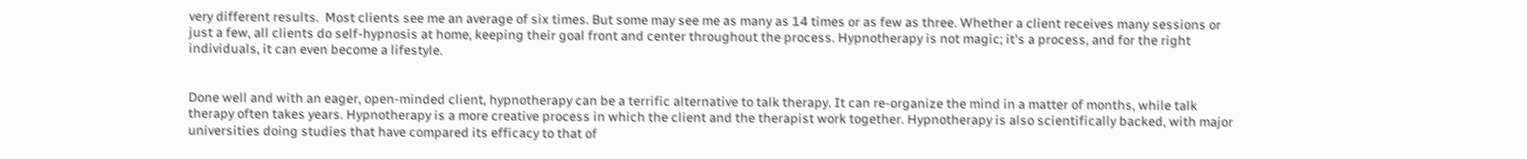very different results.  Most clients see me an average of six times. But some may see me as many as 14 times or as few as three. Whether a client receives many sessions or just a few, all clients do self-hypnosis at home, keeping their goal front and center throughout the process. Hypnotherapy is not magic; it's a process, and for the right individuals, it can even become a lifestyle.


Done well and with an eager, open-minded client, hypnotherapy can be a terrific alternative to talk therapy. It can re-organize the mind in a matter of months, while talk therapy often takes years. Hypnotherapy is a more creative process in which the client and the therapist work together. Hypnotherapy is also scientifically backed, with major universities doing studies that have compared its efficacy to that of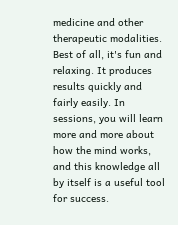medicine and other therapeutic modalities.  Best of all, it's fun and relaxing. It produces results quickly and fairly easily. In sessions, you will learn more and more about how the mind works, and this knowledge all by itself is a useful tool for success.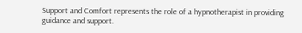Support and Comfort represents the role of a hypnotherapist in providing guidance and support.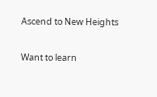Ascend to New Heights

Want to learn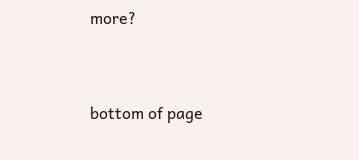more?


bottom of page